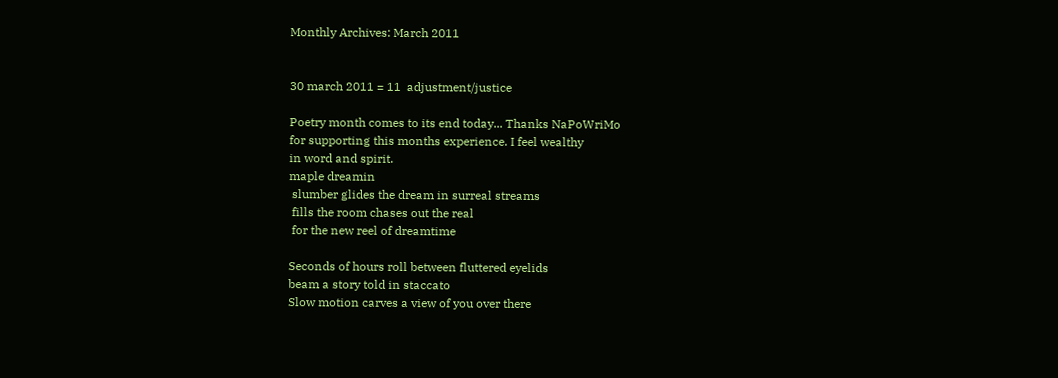Monthly Archives: March 2011


30 march 2011 = 11  adjustment/justice

Poetry month comes to its end today... Thanks NaPoWriMo
for supporting this months experience. I feel wealthy
in word and spirit.
maple dreamin
 slumber glides the dream in surreal streams
 fills the room chases out the real
 for the new reel of dreamtime

Seconds of hours roll between fluttered eyelids
beam a story told in staccato
Slow motion carves a view of you over there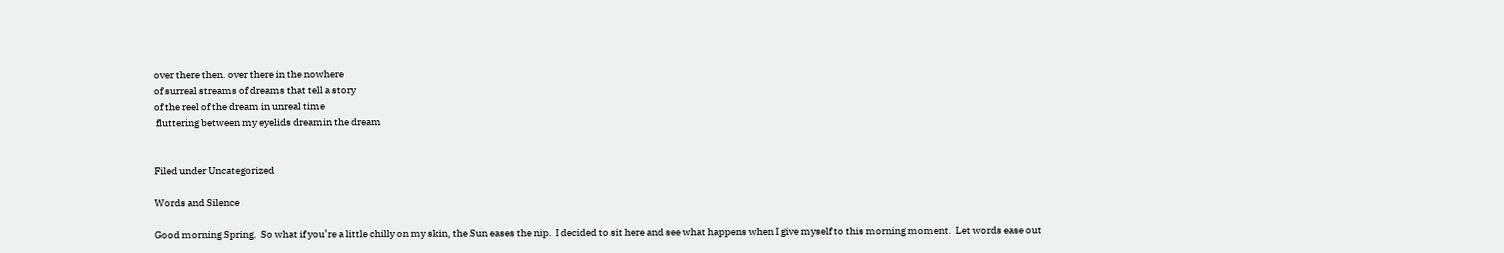over there then. over there in the nowhere
of surreal streams of dreams that tell a story
of the reel of the dream in unreal time
 fluttering between my eyelids dreamin the dream


Filed under Uncategorized

Words and Silence

Good morning Spring.  So what if you’re a little chilly on my skin, the Sun eases the nip.  I decided to sit here and see what happens when I give myself to this morning moment.  Let words ease out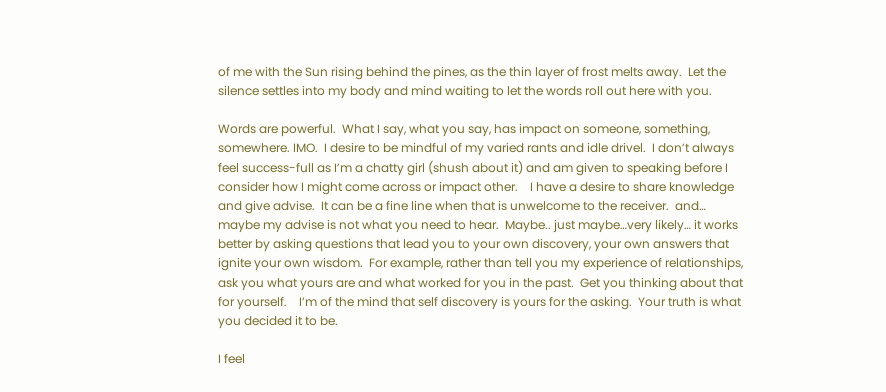of me with the Sun rising behind the pines, as the thin layer of frost melts away.  Let the silence settles into my body and mind waiting to let the words roll out here with you.

Words are powerful.  What I say, what you say, has impact on someone, something, somewhere. IMO.  I desire to be mindful of my varied rants and idle drivel.  I don’t always feel success-full as I’m a chatty girl (shush about it) and am given to speaking before I consider how I might come across or impact other.    I have a desire to share knowledge and give advise.  It can be a fine line when that is unwelcome to the receiver.  and… maybe my advise is not what you need to hear.  Maybe.. just maybe…very likely… it works better by asking questions that lead you to your own discovery, your own answers that ignite your own wisdom.  For example, rather than tell you my experience of relationships, ask you what yours are and what worked for you in the past.  Get you thinking about that for yourself.    I’m of the mind that self discovery is yours for the asking.  Your truth is what you decided it to be.

I feel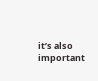it’s also important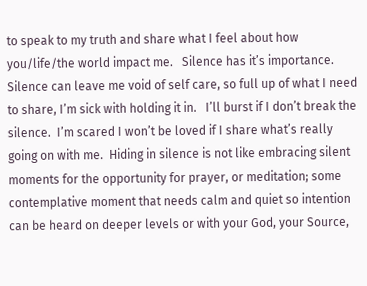to speak to my truth and share what I feel about how you/life/the world impact me.   Silence has it’s importance. Silence can leave me void of self care, so full up of what I need to share, I’m sick with holding it in.   I’ll burst if I don’t break the silence.  I’m scared I won’t be loved if I share what’s really going on with me.  Hiding in silence is not like embracing silent moments for the opportunity for prayer, or meditation; some contemplative moment that needs calm and quiet so intention can be heard on deeper levels or with your God, your Source,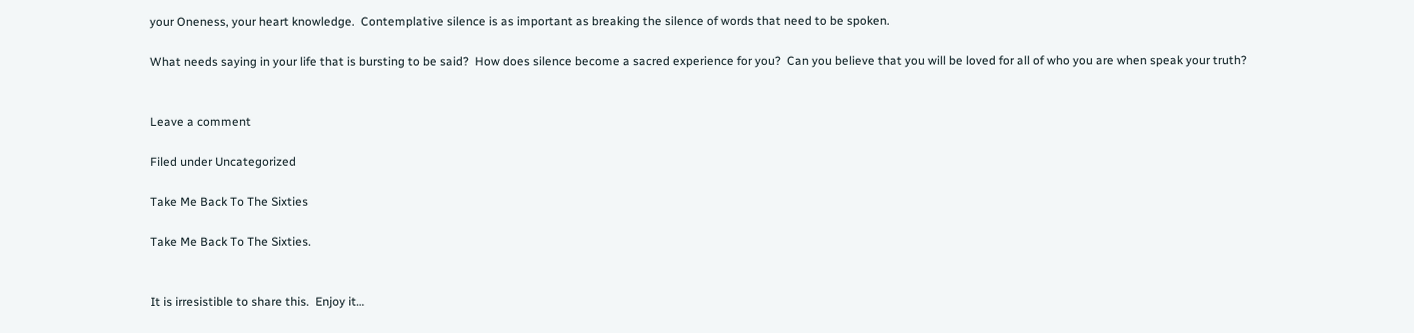your Oneness, your heart knowledge.  Contemplative silence is as important as breaking the silence of words that need to be spoken.

What needs saying in your life that is bursting to be said?  How does silence become a sacred experience for you?  Can you believe that you will be loved for all of who you are when speak your truth?


Leave a comment

Filed under Uncategorized

Take Me Back To The Sixties

Take Me Back To The Sixties.


It is irresistible to share this.  Enjoy it…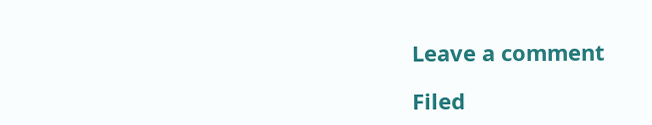Leave a comment

Filed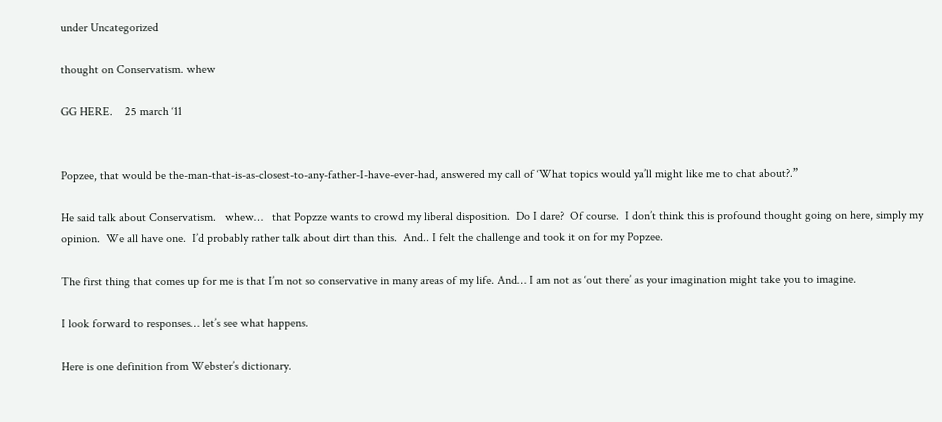under Uncategorized

thought on Conservatism. whew

GG HERE.    25 march ‘11


Popzee, that would be the-man-that-is-as-closest-to-any-father-I-have-ever-had, answered my call of ‘What topics would ya’ll might like me to chat about?.”

He said talk about Conservatism.   whew…   that Popzze wants to crowd my liberal disposition.  Do I dare?  Of course.  I don’t think this is profound thought going on here, simply my opinion.  We all have one.  I’d probably rather talk about dirt than this.  And.. I felt the challenge and took it on for my Popzee.

The first thing that comes up for me is that I’m not so conservative in many areas of my life. And… I am not as ‘out there’ as your imagination might take you to imagine.

I look forward to responses… let’s see what happens.

Here is one definition from Webster’s dictionary.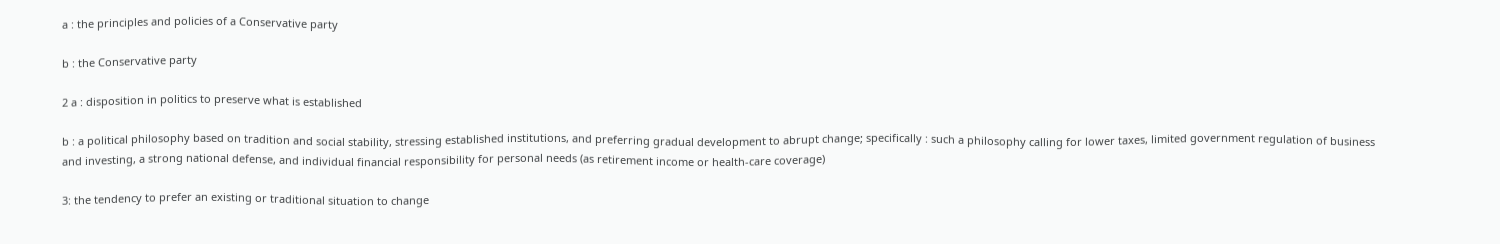a : the principles and policies of a Conservative party

b : the Conservative party

2 a : disposition in politics to preserve what is established

b : a political philosophy based on tradition and social stability, stressing established institutions, and preferring gradual development to abrupt change; specifically : such a philosophy calling for lower taxes, limited government regulation of business and investing, a strong national defense, and individual financial responsibility for personal needs (as retirement income or health-care coverage)

3: the tendency to prefer an existing or traditional situation to change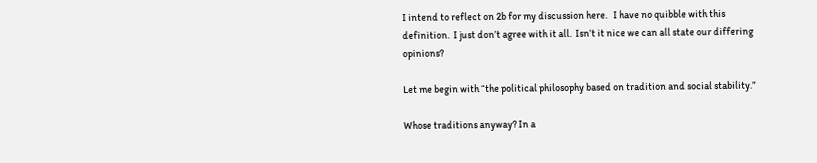I intend to reflect on 2b for my discussion here.   I have no quibble with this definition.  I just don’t agree with it all.  Isn’t it nice we can all state our differing opinions?

Let me begin with “the political philosophy based on tradition and social stability.”

Whose traditions anyway? In a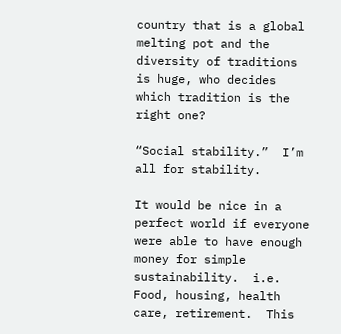country that is a global melting pot and the diversity of traditions is huge, who decides which tradition is the right one?

“Social stability.”  I’m all for stability.

It would be nice in a perfect world if everyone were able to have enough money for simple sustainability.  i.e. Food, housing, health care, retirement.  This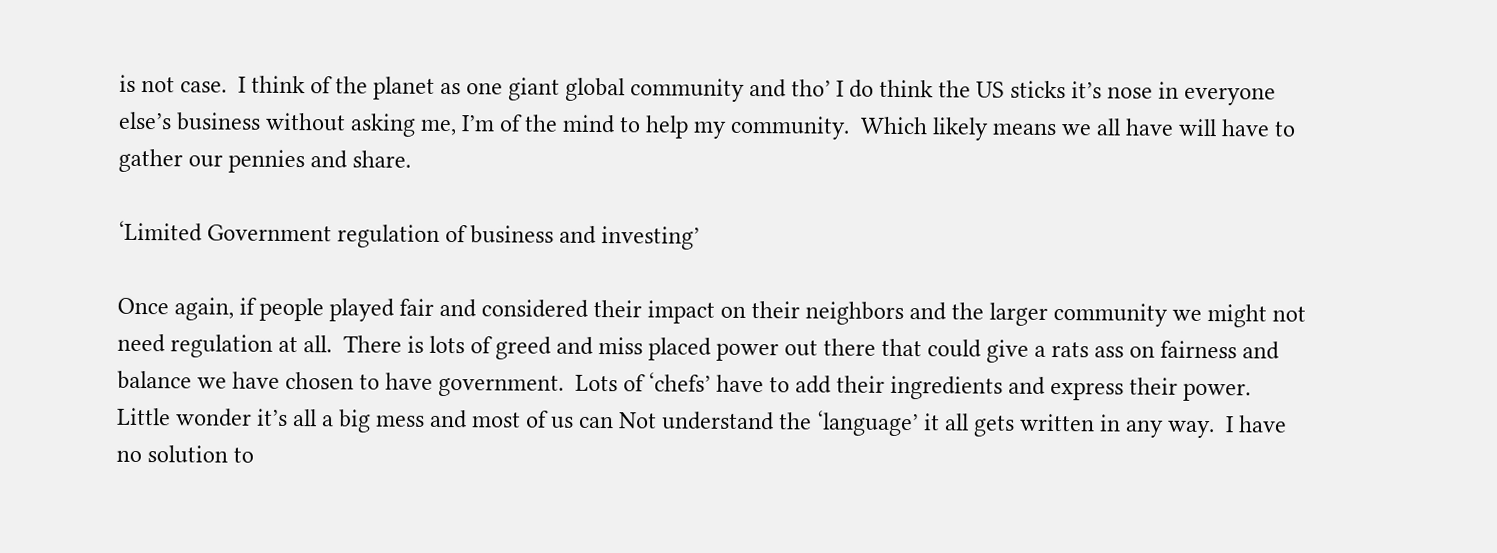is not case.  I think of the planet as one giant global community and tho’ I do think the US sticks it’s nose in everyone else’s business without asking me, I’m of the mind to help my community.  Which likely means we all have will have to gather our pennies and share.

‘Limited Government regulation of business and investing’

Once again, if people played fair and considered their impact on their neighbors and the larger community we might not need regulation at all.  There is lots of greed and miss placed power out there that could give a rats ass on fairness and balance we have chosen to have government.  Lots of ‘chefs’ have to add their ingredients and express their power.  Little wonder it’s all a big mess and most of us can Not understand the ‘language’ it all gets written in any way.  I have no solution to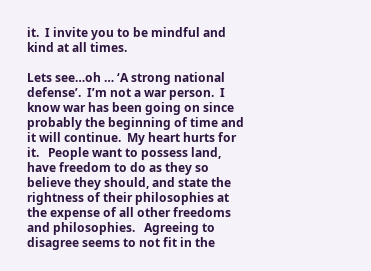it.  I invite you to be mindful and kind at all times.

Lets see…oh … ‘A strong national defense’.  I’m not a war person.  I know war has been going on since probably the beginning of time and it will continue.  My heart hurts for it.   People want to possess land, have freedom to do as they so believe they should, and state the rightness of their philosophies at the expense of all other freedoms and philosophies.   Agreeing to disagree seems to not fit in the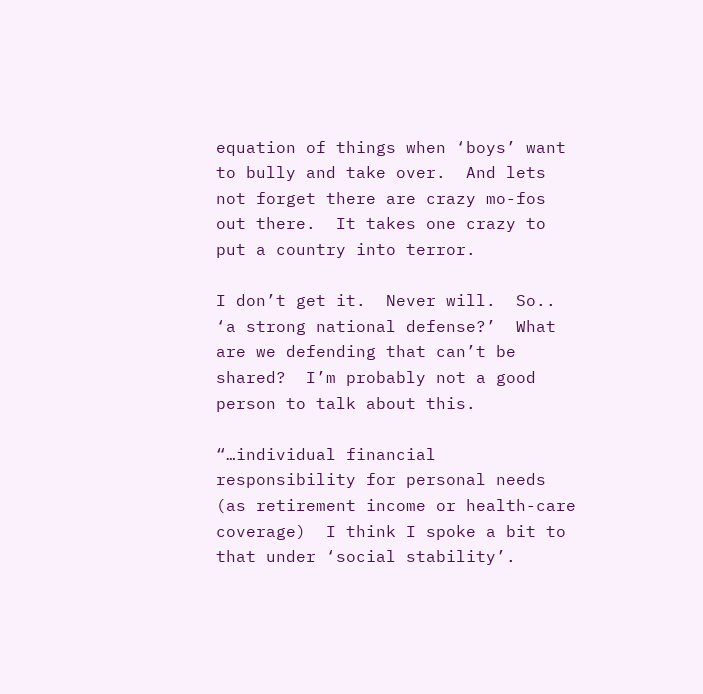equation of things when ‘boys’ want to bully and take over.  And lets not forget there are crazy mo-fos out there.  It takes one crazy to put a country into terror.

I don’t get it.  Never will.  So.. ‘a strong national defense?’  What are we defending that can’t be shared?  I’m probably not a good person to talk about this.

“…individual financial responsibility for personal needs (as retirement income or health-care coverage)  I think I spoke a bit to that under ‘social stability’.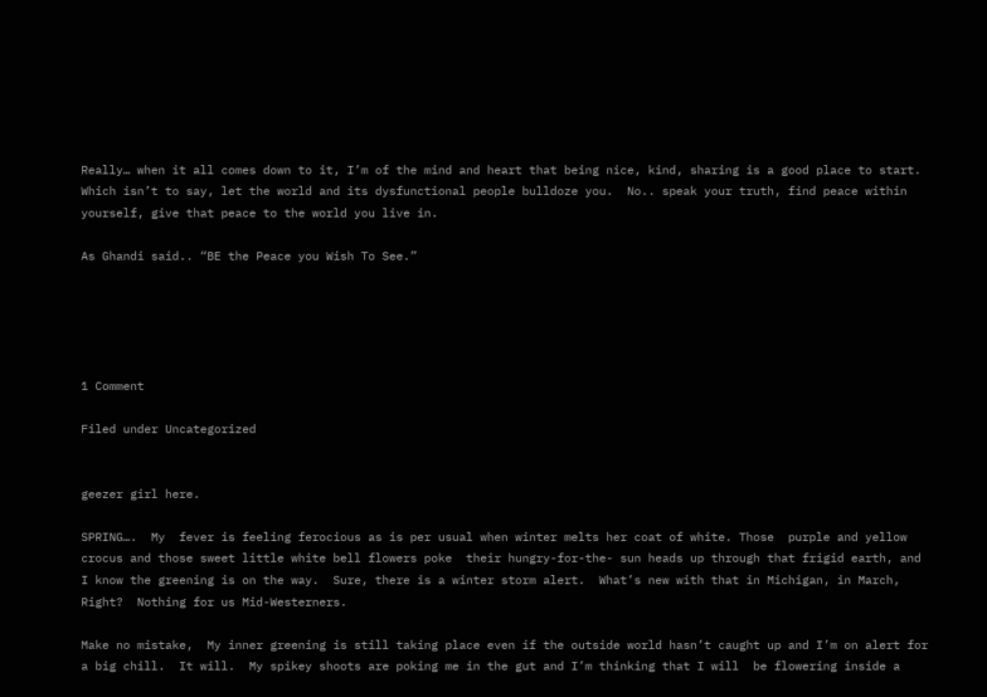Really… when it all comes down to it, I’m of the mind and heart that being nice, kind, sharing is a good place to start.  Which isn’t to say, let the world and its dysfunctional people bulldoze you.  No.. speak your truth, find peace within yourself, give that peace to the world you live in.

As Ghandi said.. “BE the Peace you Wish To See.”





1 Comment

Filed under Uncategorized


geezer girl here.

SPRING….  My  fever is feeling ferocious as is per usual when winter melts her coat of white. Those  purple and yellow crocus and those sweet little white bell flowers poke  their hungry-for-the- sun heads up through that frigid earth, and I know the greening is on the way.  Sure, there is a winter storm alert.  What’s new with that in Michigan, in March, Right?  Nothing for us Mid-Westerners.

Make no mistake,  My inner greening is still taking place even if the outside world hasn’t caught up and I’m on alert for a big chill.  It will.  My spikey shoots are poking me in the gut and I’m thinking that I will  be flowering inside a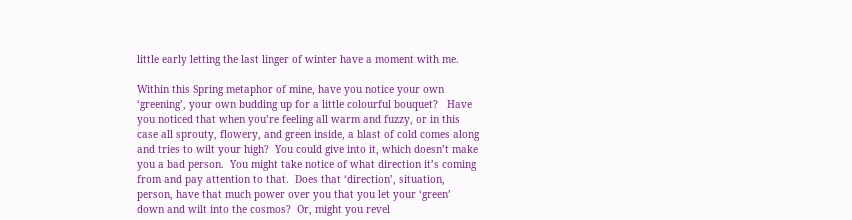little early letting the last linger of winter have a moment with me.

Within this Spring metaphor of mine, have you notice your own ‘greening’, your own budding up for a little colourful bouquet?   Have you noticed that when you’re feeling all warm and fuzzy, or in this case all sprouty, flowery, and green inside, a blast of cold comes along and tries to wilt your high?  You could give into it, which doesn’t make you a bad person.  You might take notice of what direction it’s coming from and pay attention to that.  Does that ‘direction’, situation, person, have that much power over you that you let your ‘green’ down and wilt into the cosmos?  Or, might you revel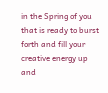in the Spring of you that is ready to burst forth and fill your creative energy up and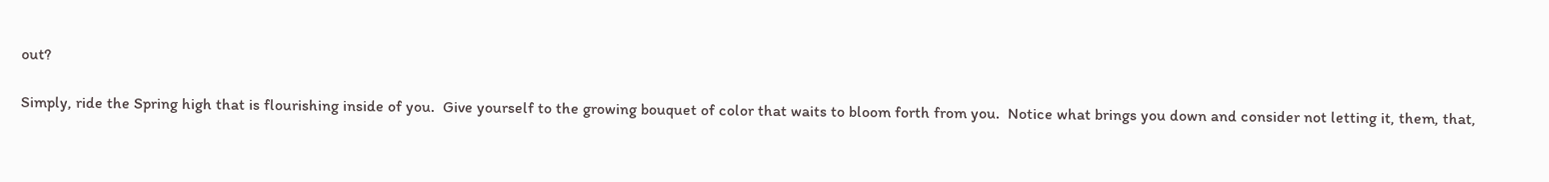out?

Simply, ride the Spring high that is flourishing inside of you.  Give yourself to the growing bouquet of color that waits to bloom forth from you.  Notice what brings you down and consider not letting it, them, that,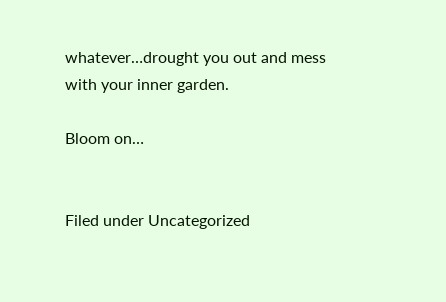whatever…drought you out and mess with your inner garden.

Bloom on…


Filed under Uncategorized